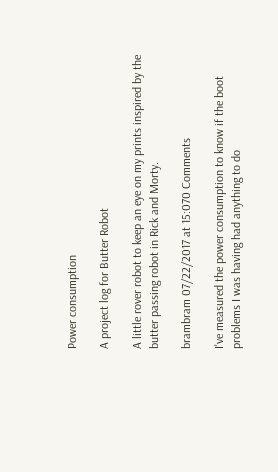Power consumption

A project log for Butter Robot

A little rover robot to keep an eye on my prints inspired by the butter passing robot in Rick and Morty.

brambram 07/22/2017 at 15:070 Comments

I've measured the power consumption to know if the boot problems I was having had anything to do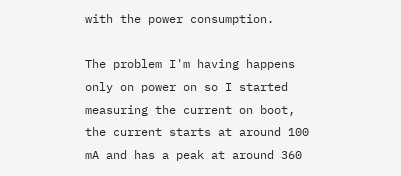with the power consumption.

The problem I'm having happens only on power on so I started measuring the current on boot, the current starts at around 100 mA and has a peak at around 360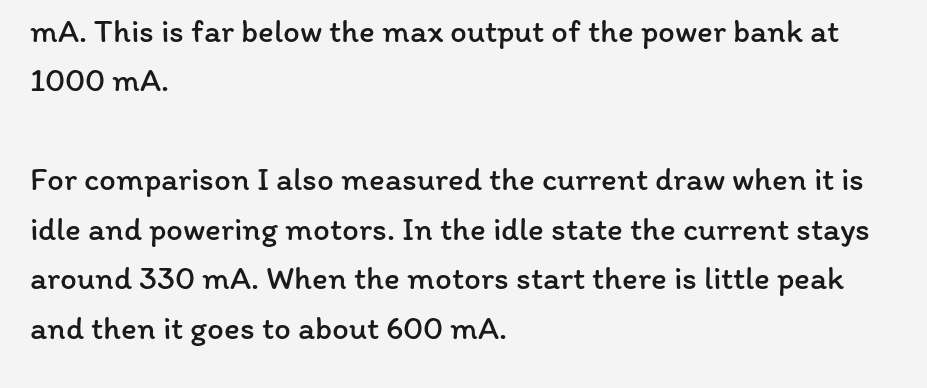mA. This is far below the max output of the power bank at 1000 mA.

For comparison I also measured the current draw when it is idle and powering motors. In the idle state the current stays around 330 mA. When the motors start there is little peak and then it goes to about 600 mA.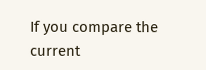If you compare the current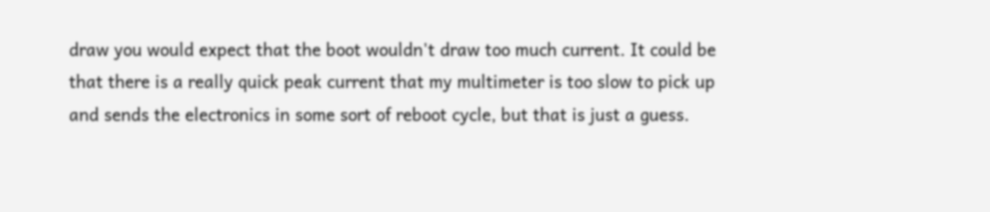draw you would expect that the boot wouldn't draw too much current. It could be that there is a really quick peak current that my multimeter is too slow to pick up and sends the electronics in some sort of reboot cycle, but that is just a guess.